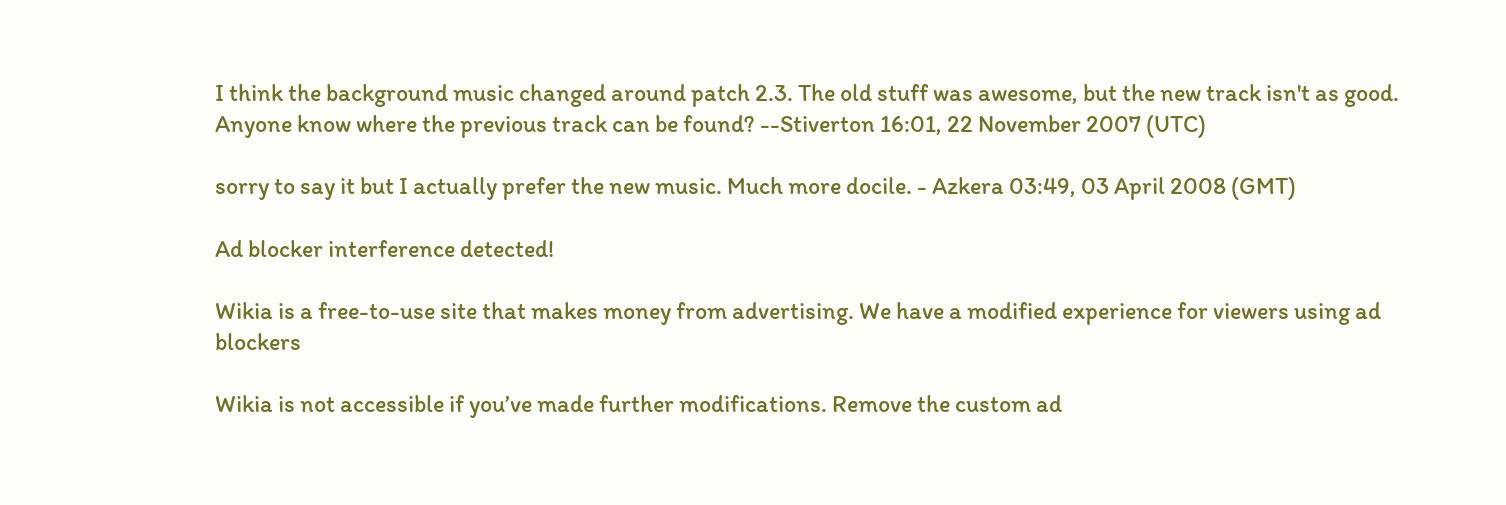I think the background music changed around patch 2.3. The old stuff was awesome, but the new track isn't as good. Anyone know where the previous track can be found? --Stiverton 16:01, 22 November 2007 (UTC)

sorry to say it but I actually prefer the new music. Much more docile. - Azkera 03:49, 03 April 2008 (GMT)

Ad blocker interference detected!

Wikia is a free-to-use site that makes money from advertising. We have a modified experience for viewers using ad blockers

Wikia is not accessible if you’ve made further modifications. Remove the custom ad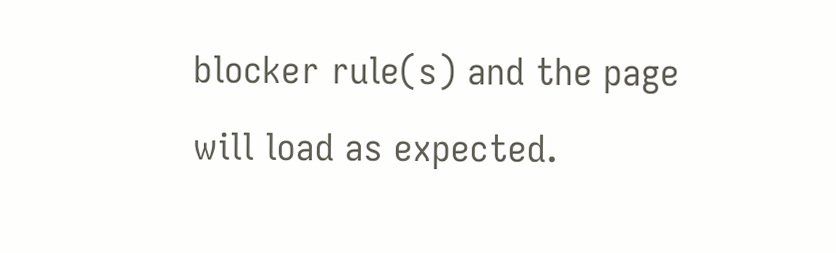blocker rule(s) and the page will load as expected.